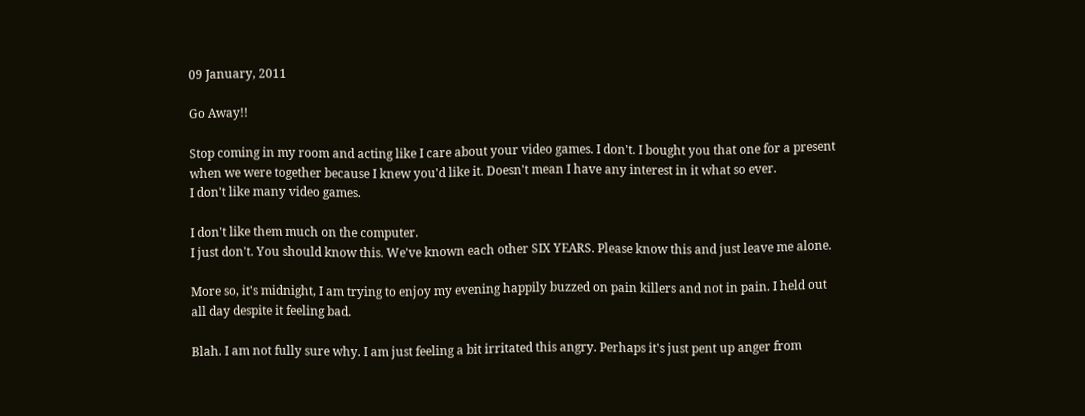09 January, 2011

Go Away!!

Stop coming in my room and acting like I care about your video games. I don't. I bought you that one for a present when we were together because I knew you'd like it. Doesn't mean I have any interest in it what so ever.
I don't like many video games.

I don't like them much on the computer.
I just don't. You should know this. We've known each other SIX YEARS. Please know this and just leave me alone.

More so, it's midnight, I am trying to enjoy my evening happily buzzed on pain killers and not in pain. I held out all day despite it feeling bad.

Blah. I am not fully sure why. I am just feeling a bit irritated this angry. Perhaps it's just pent up anger from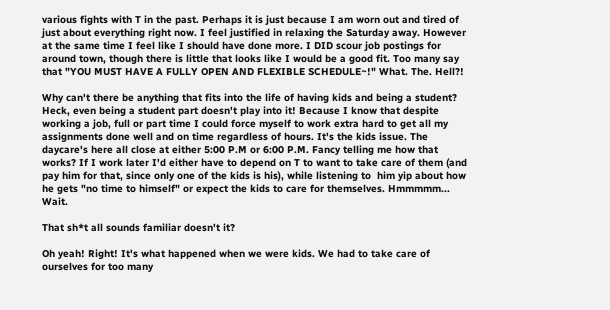various fights with T in the past. Perhaps it is just because I am worn out and tired of just about everything right now. I feel justified in relaxing the Saturday away. However at the same time I feel like I should have done more. I DID scour job postings for around town, though there is little that looks like I would be a good fit. Too many say that "YOU MUST HAVE A FULLY OPEN AND FLEXIBLE SCHEDULE~!" What. The. Hell?!

Why can't there be anything that fits into the life of having kids and being a student? Heck, even being a student part doesn't play into it! Because I know that despite working a job, full or part time I could force myself to work extra hard to get all my assignments done well and on time regardless of hours. It's the kids issue. The daycare's here all close at either 5:00 P.M or 6:00 P.M. Fancy telling me how that works? If I work later I'd either have to depend on T to want to take care of them (and pay him for that, since only one of the kids is his), while listening to  him yip about how he gets "no time to himself" or expect the kids to care for themselves. Hmmmmm... Wait.

That sh*t all sounds familiar doesn't it?

Oh yeah! Right! It's what happened when we were kids. We had to take care of ourselves for too many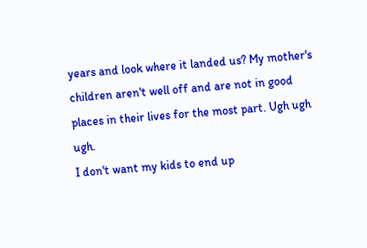years and look where it landed us? My mother's children aren't well off and are not in good places in their lives for the most part. Ugh ugh ugh.
I don't want my kids to end up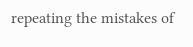repeating the mistakes of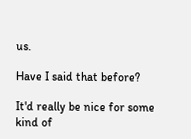us.

Have I said that before?

It'd really be nice for some kind of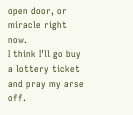open door, or miracle right now.
I think I'll go buy a lottery ticket and pray my arse off.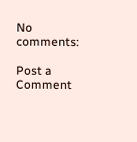No comments:

Post a Comment